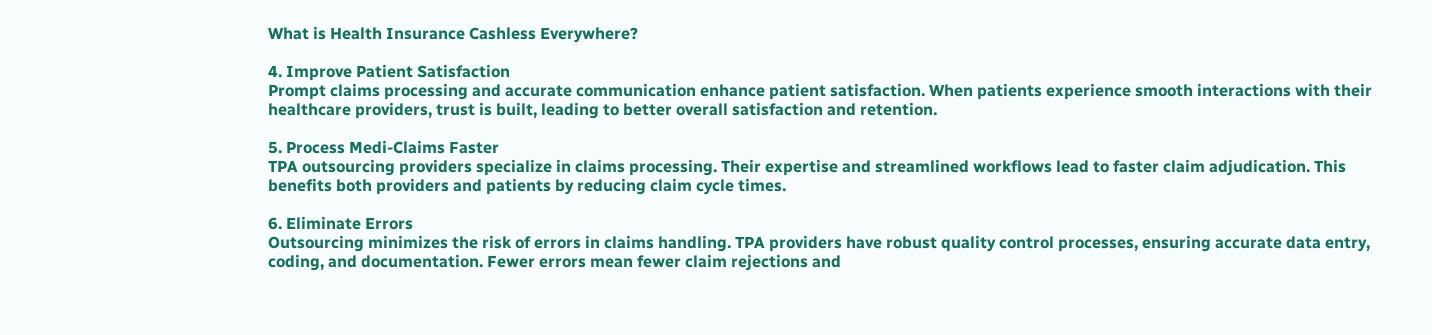What is Health Insurance Cashless Everywhere?

4. Improve Patient Satisfaction
Prompt claims processing and accurate communication enhance patient satisfaction. When patients experience smooth interactions with their healthcare providers, trust is built, leading to better overall satisfaction and retention.

5. Process Medi-Claims Faster
TPA outsourcing providers specialize in claims processing. Their expertise and streamlined workflows lead to faster claim adjudication. This benefits both providers and patients by reducing claim cycle times.

6. Eliminate Errors
Outsourcing minimizes the risk of errors in claims handling. TPA providers have robust quality control processes, ensuring accurate data entry, coding, and documentation. Fewer errors mean fewer claim rejections and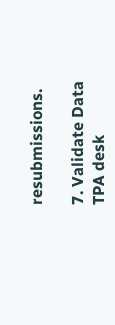resubmissions.

7. Validate Data
TPA desk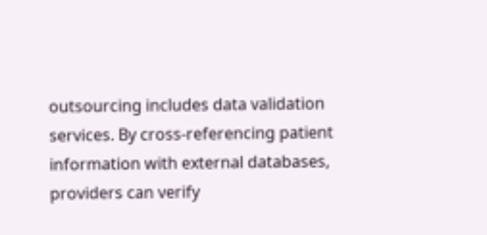outsourcing includes data validation services. By cross-referencing patient information with external databases, providers can verify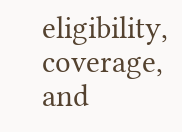eligibility, coverage, and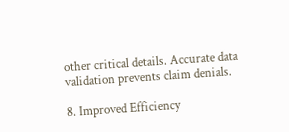other critical details. Accurate data validation prevents claim denials.

8. Improved Efficiency